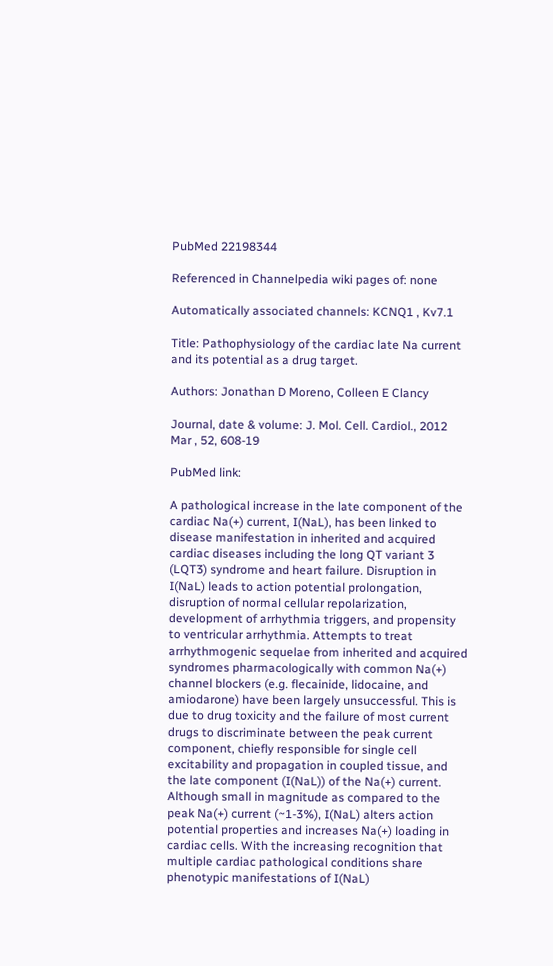PubMed 22198344

Referenced in Channelpedia wiki pages of: none

Automatically associated channels: KCNQ1 , Kv7.1

Title: Pathophysiology of the cardiac late Na current and its potential as a drug target.

Authors: Jonathan D Moreno, Colleen E Clancy

Journal, date & volume: J. Mol. Cell. Cardiol., 2012 Mar , 52, 608-19

PubMed link:

A pathological increase in the late component of the cardiac Na(+) current, I(NaL), has been linked to disease manifestation in inherited and acquired cardiac diseases including the long QT variant 3 (LQT3) syndrome and heart failure. Disruption in I(NaL) leads to action potential prolongation, disruption of normal cellular repolarization, development of arrhythmia triggers, and propensity to ventricular arrhythmia. Attempts to treat arrhythmogenic sequelae from inherited and acquired syndromes pharmacologically with common Na(+) channel blockers (e.g. flecainide, lidocaine, and amiodarone) have been largely unsuccessful. This is due to drug toxicity and the failure of most current drugs to discriminate between the peak current component, chiefly responsible for single cell excitability and propagation in coupled tissue, and the late component (I(NaL)) of the Na(+) current. Although small in magnitude as compared to the peak Na(+) current (~1-3%), I(NaL) alters action potential properties and increases Na(+) loading in cardiac cells. With the increasing recognition that multiple cardiac pathological conditions share phenotypic manifestations of I(NaL)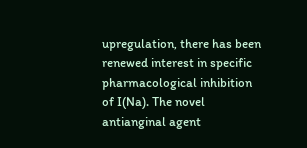upregulation, there has been renewed interest in specific pharmacological inhibition of I(Na). The novel antianginal agent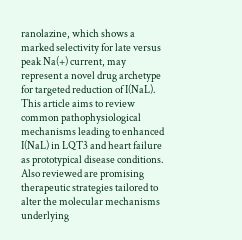ranolazine, which shows a marked selectivity for late versus peak Na(+) current, may represent a novel drug archetype for targeted reduction of I(NaL). This article aims to review common pathophysiological mechanisms leading to enhanced I(NaL) in LQT3 and heart failure as prototypical disease conditions. Also reviewed are promising therapeutic strategies tailored to alter the molecular mechanisms underlying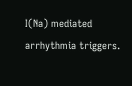I(Na) mediated arrhythmia triggers.